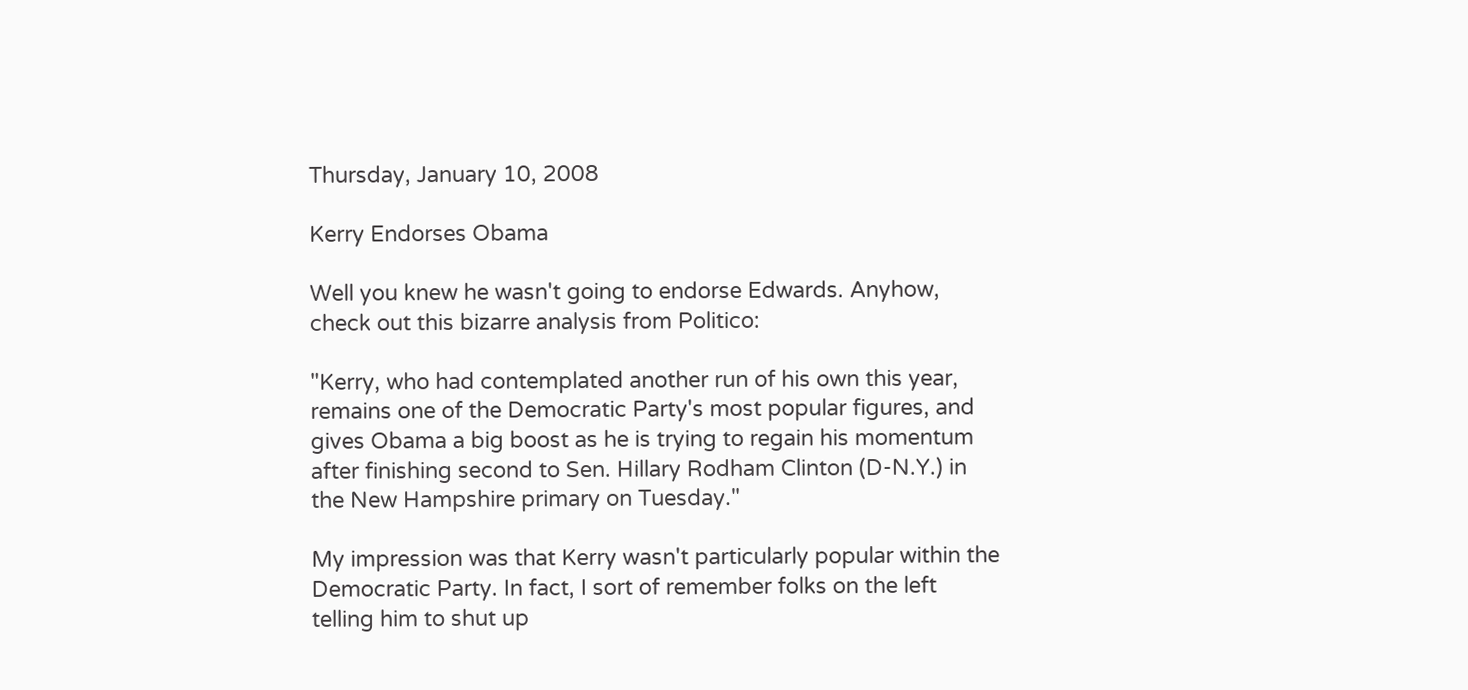Thursday, January 10, 2008

Kerry Endorses Obama

Well you knew he wasn't going to endorse Edwards. Anyhow, check out this bizarre analysis from Politico:

"Kerry, who had contemplated another run of his own this year, remains one of the Democratic Party's most popular figures, and gives Obama a big boost as he is trying to regain his momentum after finishing second to Sen. Hillary Rodham Clinton (D-N.Y.) in the New Hampshire primary on Tuesday."

My impression was that Kerry wasn't particularly popular within the Democratic Party. In fact, I sort of remember folks on the left telling him to shut up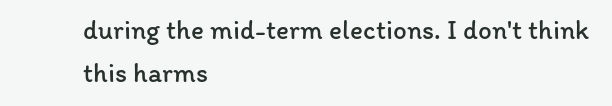during the mid-term elections. I don't think this harms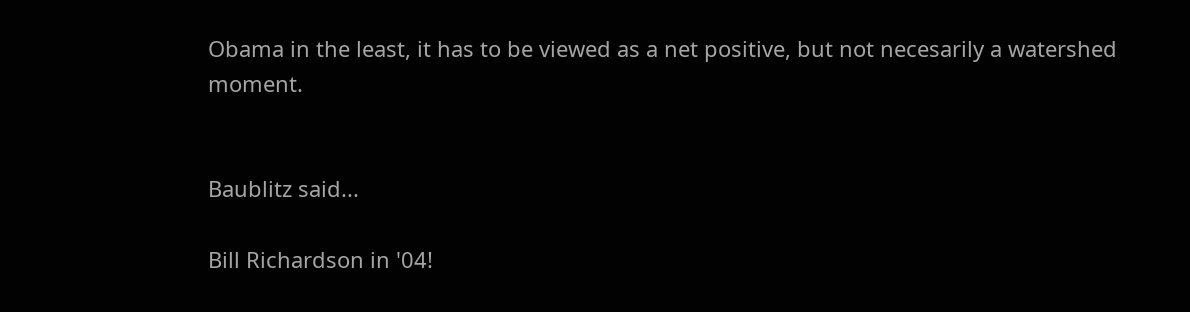Obama in the least, it has to be viewed as a net positive, but not necesarily a watershed moment.


Baublitz said...

Bill Richardson in '04!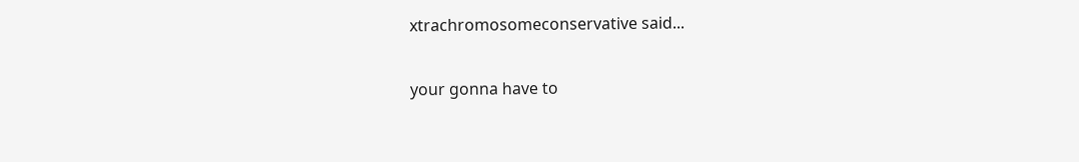xtrachromosomeconservative said...

your gonna have to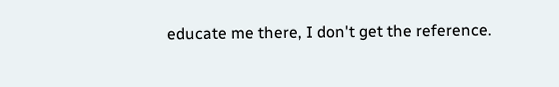educate me there, I don't get the reference.